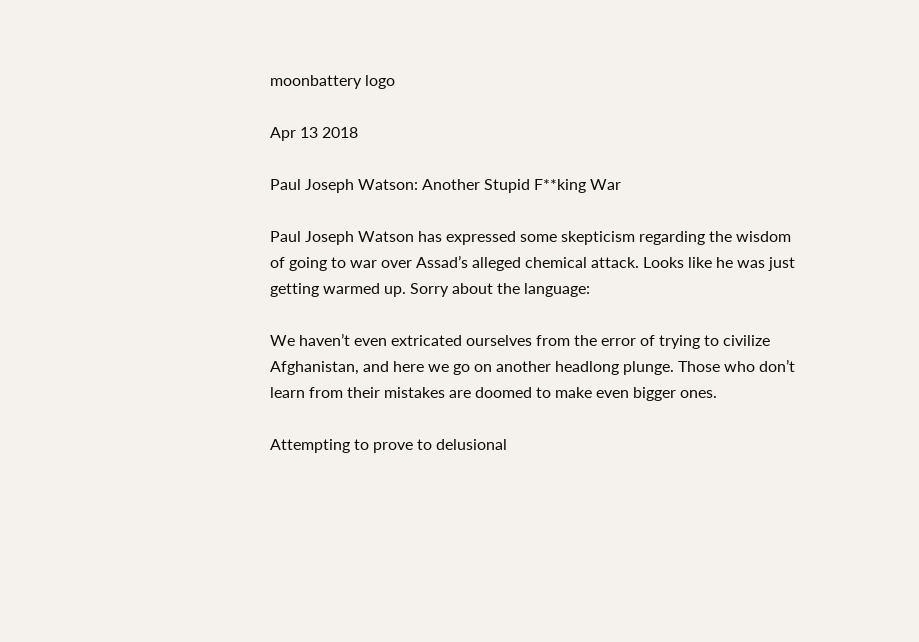moonbattery logo

Apr 13 2018

Paul Joseph Watson: Another Stupid F**king War

Paul Joseph Watson has expressed some skepticism regarding the wisdom of going to war over Assad’s alleged chemical attack. Looks like he was just getting warmed up. Sorry about the language:

We haven’t even extricated ourselves from the error of trying to civilize Afghanistan, and here we go on another headlong plunge. Those who don’t learn from their mistakes are doomed to make even bigger ones.

Attempting to prove to delusional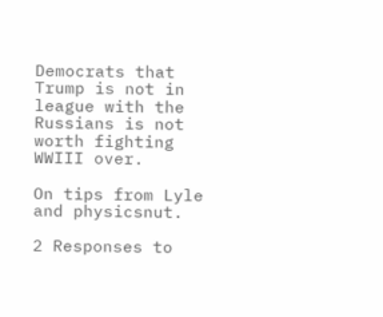Democrats that Trump is not in league with the Russians is not worth fighting WWIII over.

On tips from Lyle and physicsnut.

2 Responses to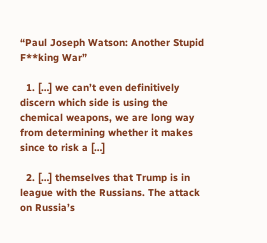“Paul Joseph Watson: Another Stupid F**king War”

  1. […] we can’t even definitively discern which side is using the chemical weapons, we are long way from determining whether it makes since to risk a […]

  2. […] themselves that Trump is in league with the Russians. The attack on Russia’s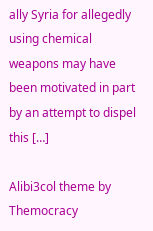ally Syria for allegedly using chemical weapons may have been motivated in part by an attempt to dispel this […]

Alibi3col theme by Themocracy